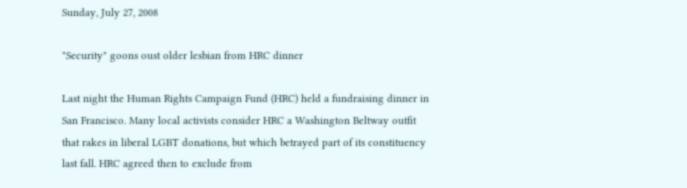Sunday, July 27, 2008

"Security" goons oust older lesbian from HRC dinner

Last night the Human Rights Campaign Fund (HRC) held a fundraising dinner in San Francisco. Many local activists consider HRC a Washington Beltway outfit that rakes in liberal LGBT donations, but which betrayed part of its constituency last fall. HRC agreed then to exclude from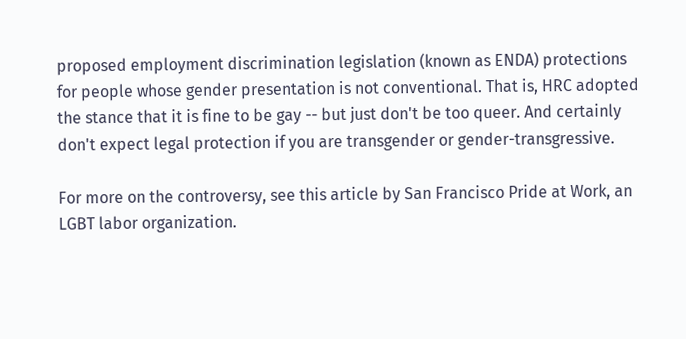proposed employment discrimination legislation (known as ENDA) protections for people whose gender presentation is not conventional. That is, HRC adopted the stance that it is fine to be gay -- but just don't be too queer. And certainly don't expect legal protection if you are transgender or gender-transgressive.

For more on the controversy, see this article by San Francisco Pride at Work, an LGBT labor organization.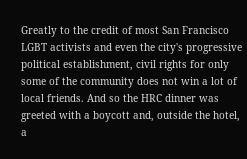Greatly to the credit of most San Francisco LGBT activists and even the city's progressive political establishment, civil rights for only some of the community does not win a lot of local friends. And so the HRC dinner was greeted with a boycott and, outside the hotel, a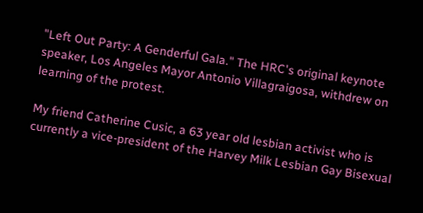"Left Out Party: A Genderful Gala." The HRC's original keynote speaker, Los Angeles Mayor Antonio Villagraigosa, withdrew on learning of the protest.

My friend Catherine Cusic, a 63 year old lesbian activist who is currently a vice-president of the Harvey Milk Lesbian Gay Bisexual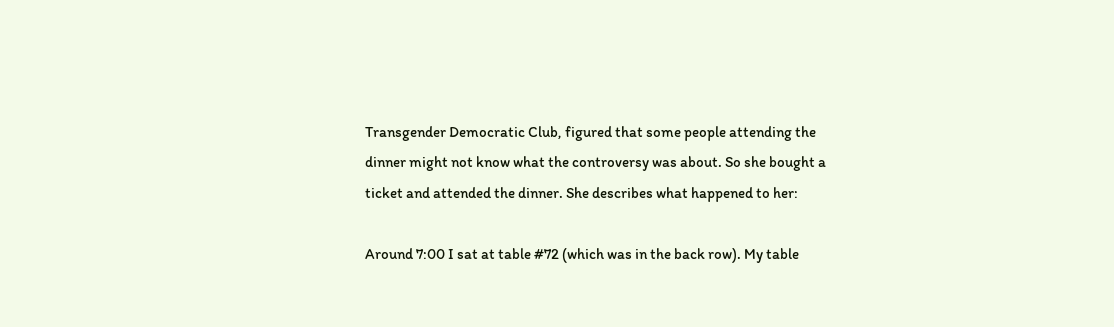Transgender Democratic Club, figured that some people attending the dinner might not know what the controversy was about. So she bought a ticket and attended the dinner. She describes what happened to her:

Around 7:00 I sat at table #72 (which was in the back row). My table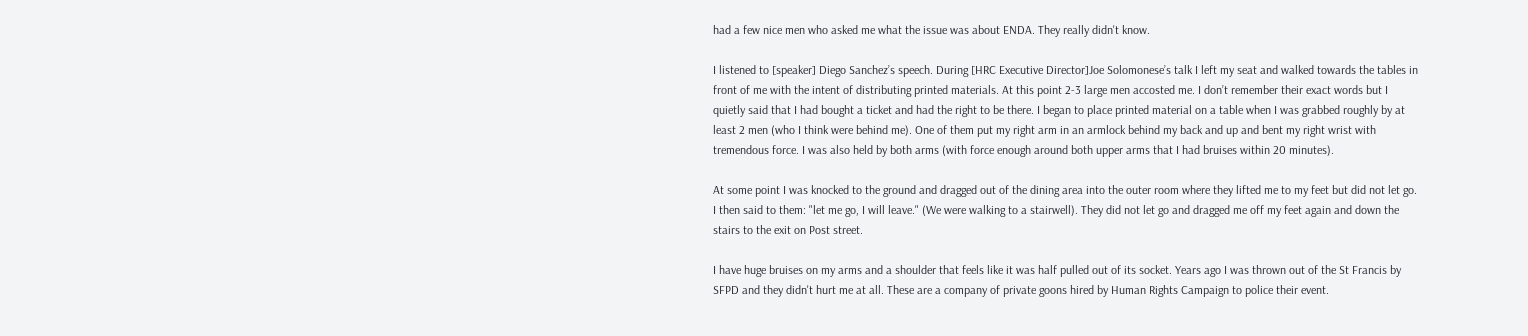had a few nice men who asked me what the issue was about ENDA. They really didn't know.

I listened to [speaker] Diego Sanchez’s speech. During [HRC Executive Director]Joe Solomonese’s talk I left my seat and walked towards the tables in front of me with the intent of distributing printed materials. At this point 2-3 large men accosted me. I don’t remember their exact words but I quietly said that I had bought a ticket and had the right to be there. I began to place printed material on a table when I was grabbed roughly by at least 2 men (who I think were behind me). One of them put my right arm in an armlock behind my back and up and bent my right wrist with tremendous force. I was also held by both arms (with force enough around both upper arms that I had bruises within 20 minutes).

At some point I was knocked to the ground and dragged out of the dining area into the outer room where they lifted me to my feet but did not let go. I then said to them: "let me go, I will leave." (We were walking to a stairwell). They did not let go and dragged me off my feet again and down the stairs to the exit on Post street.

I have huge bruises on my arms and a shoulder that feels like it was half pulled out of its socket. Years ago I was thrown out of the St Francis by SFPD and they didn't hurt me at all. These are a company of private goons hired by Human Rights Campaign to police their event.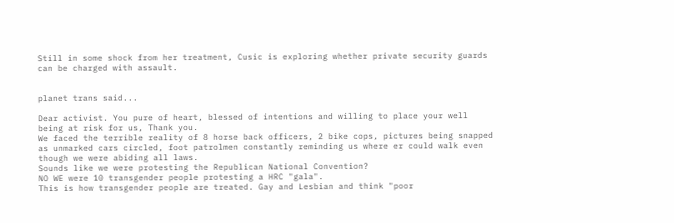Still in some shock from her treatment, Cusic is exploring whether private security guards can be charged with assault.


planet trans said...

Dear activist. You pure of heart, blessed of intentions and willing to place your well being at risk for us, Thank you.
We faced the terrible reality of 8 horse back officers, 2 bike cops, pictures being snapped as unmarked cars circled, foot patrolmen constantly reminding us where er could walk even though we were abiding all laws.
Sounds like we were protesting the Republican National Convention?
NO WE were 10 transgender people protesting a HRC "gala".
This is how transgender people are treated. Gay and Lesbian and think "poor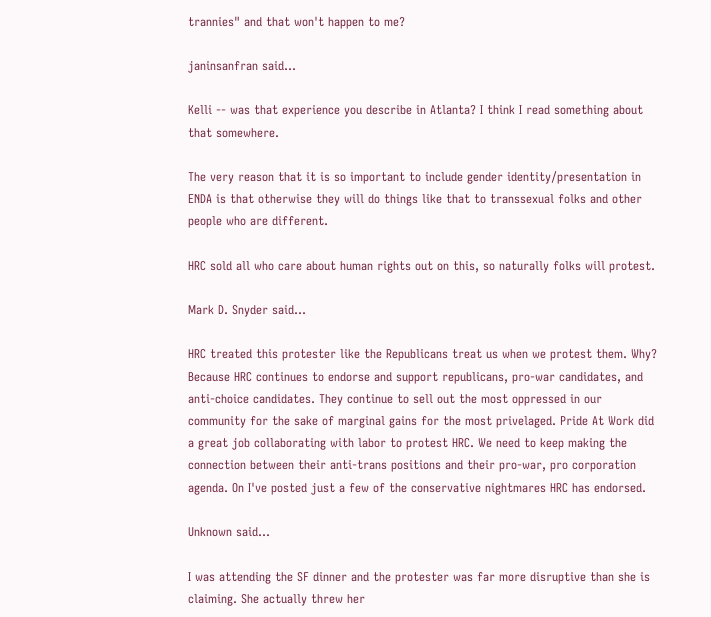trannies" and that won't happen to me?

janinsanfran said...

Kelli -- was that experience you describe in Atlanta? I think I read something about that somewhere.

The very reason that it is so important to include gender identity/presentation in ENDA is that otherwise they will do things like that to transsexual folks and other people who are different.

HRC sold all who care about human rights out on this, so naturally folks will protest.

Mark D. Snyder said...

HRC treated this protester like the Republicans treat us when we protest them. Why? Because HRC continues to endorse and support republicans, pro-war candidates, and anti-choice candidates. They continue to sell out the most oppressed in our community for the sake of marginal gains for the most privelaged. Pride At Work did a great job collaborating with labor to protest HRC. We need to keep making the connection between their anti-trans positions and their pro-war, pro corporation agenda. On I've posted just a few of the conservative nightmares HRC has endorsed.

Unknown said...

I was attending the SF dinner and the protester was far more disruptive than she is claiming. She actually threw her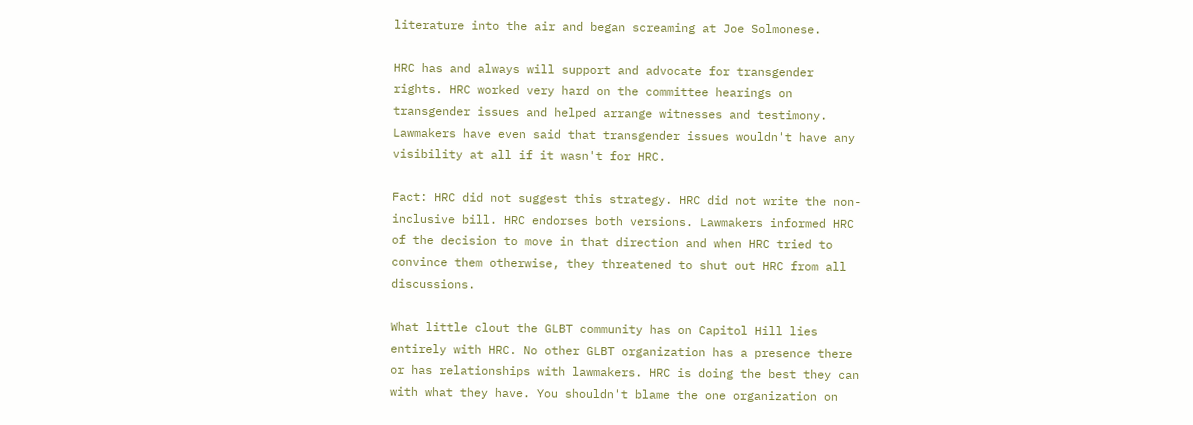literature into the air and began screaming at Joe Solmonese.

HRC has and always will support and advocate for transgender rights. HRC worked very hard on the committee hearings on transgender issues and helped arrange witnesses and testimony. Lawmakers have even said that transgender issues wouldn't have any visibility at all if it wasn't for HRC.

Fact: HRC did not suggest this strategy. HRC did not write the non-inclusive bill. HRC endorses both versions. Lawmakers informed HRC of the decision to move in that direction and when HRC tried to convince them otherwise, they threatened to shut out HRC from all discussions.

What little clout the GLBT community has on Capitol Hill lies entirely with HRC. No other GLBT organization has a presence there or has relationships with lawmakers. HRC is doing the best they can with what they have. You shouldn't blame the one organization on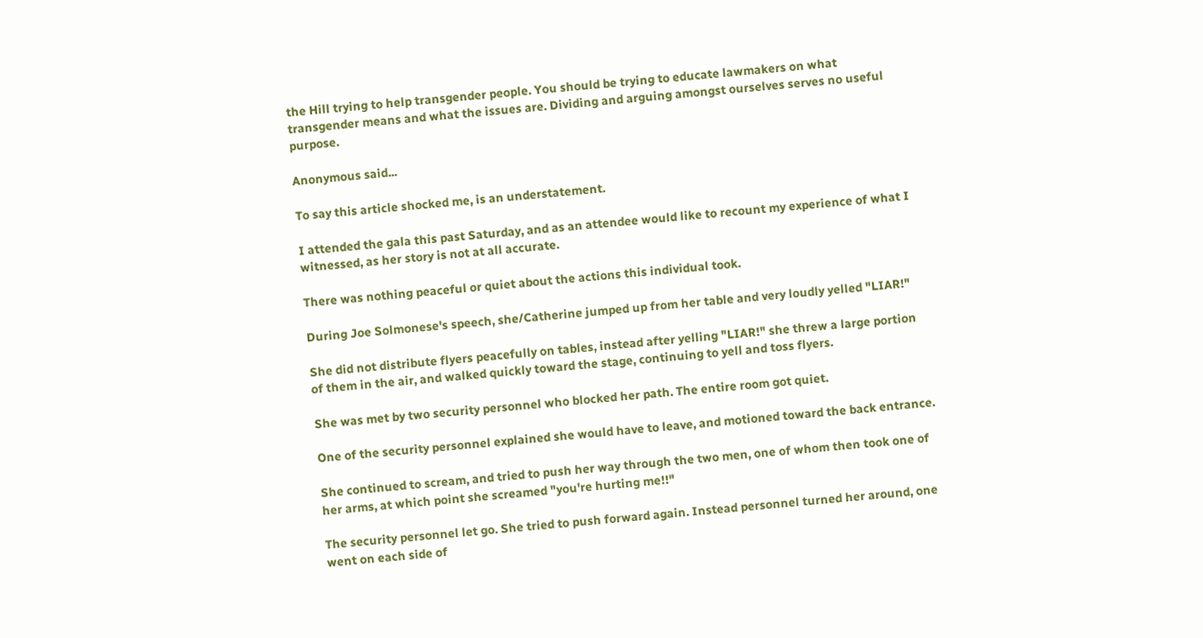the Hill trying to help transgender people. You should be trying to educate lawmakers on what transgender means and what the issues are. Dividing and arguing amongst ourselves serves no useful purpose.

Anonymous said...

To say this article shocked me, is an understatement.

I attended the gala this past Saturday, and as an attendee would like to recount my experience of what I witnessed, as her story is not at all accurate.

There was nothing peaceful or quiet about the actions this individual took.

During Joe Solmonese's speech, she/Catherine jumped up from her table and very loudly yelled "LIAR!"

She did not distribute flyers peacefully on tables, instead after yelling "LIAR!" she threw a large portion of them in the air, and walked quickly toward the stage, continuing to yell and toss flyers.

She was met by two security personnel who blocked her path. The entire room got quiet.

One of the security personnel explained she would have to leave, and motioned toward the back entrance.

She continued to scream, and tried to push her way through the two men, one of whom then took one of her arms, at which point she screamed "you're hurting me!!"

The security personnel let go. She tried to push forward again. Instead personnel turned her around, one went on each side of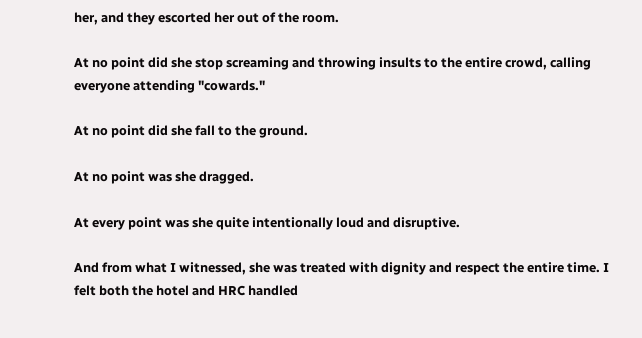her, and they escorted her out of the room.

At no point did she stop screaming and throwing insults to the entire crowd, calling everyone attending "cowards."

At no point did she fall to the ground.

At no point was she dragged.

At every point was she quite intentionally loud and disruptive.

And from what I witnessed, she was treated with dignity and respect the entire time. I felt both the hotel and HRC handled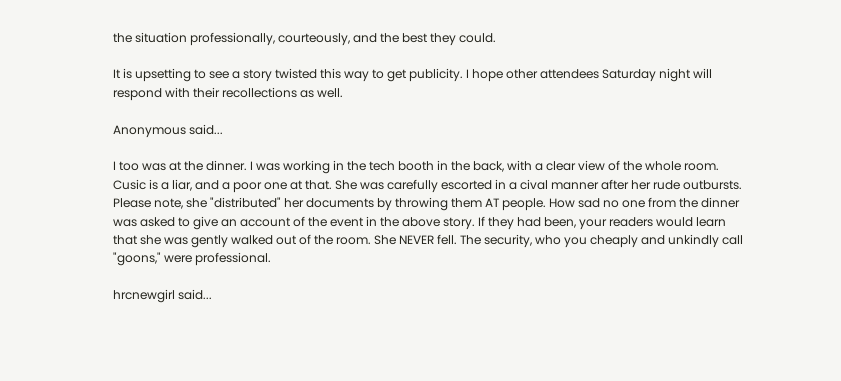the situation professionally, courteously, and the best they could.

It is upsetting to see a story twisted this way to get publicity. I hope other attendees Saturday night will respond with their recollections as well.

Anonymous said...

I too was at the dinner. I was working in the tech booth in the back, with a clear view of the whole room. Cusic is a liar, and a poor one at that. She was carefully escorted in a cival manner after her rude outbursts. Please note, she "distributed" her documents by throwing them AT people. How sad no one from the dinner was asked to give an account of the event in the above story. If they had been, your readers would learn that she was gently walked out of the room. She NEVER fell. The security, who you cheaply and unkindly call "goons," were professional.

hrcnewgirl said...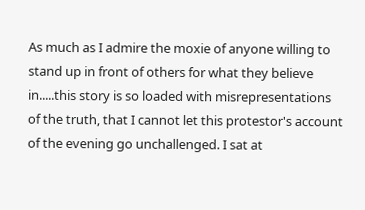As much as I admire the moxie of anyone willing to stand up in front of others for what they believe in.....this story is so loaded with misrepresentations of the truth, that I cannot let this protestor's account of the evening go unchallenged. I sat at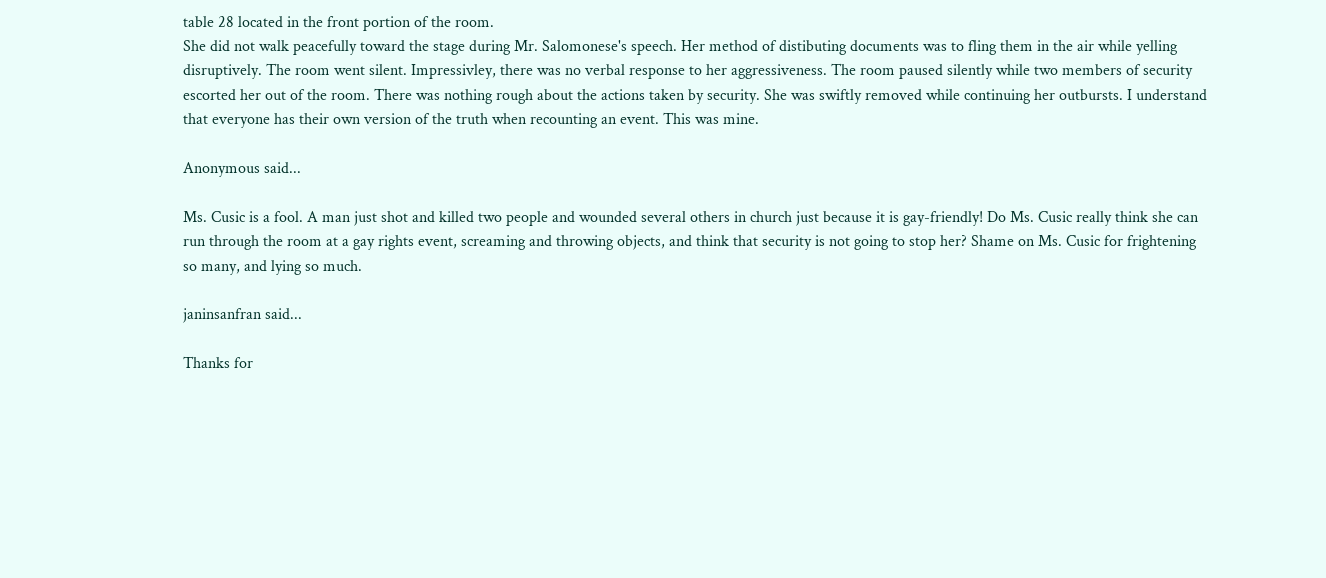table 28 located in the front portion of the room.
She did not walk peacefully toward the stage during Mr. Salomonese's speech. Her method of distibuting documents was to fling them in the air while yelling disruptively. The room went silent. Impressivley, there was no verbal response to her aggressiveness. The room paused silently while two members of security escorted her out of the room. There was nothing rough about the actions taken by security. She was swiftly removed while continuing her outbursts. I understand that everyone has their own version of the truth when recounting an event. This was mine.

Anonymous said...

Ms. Cusic is a fool. A man just shot and killed two people and wounded several others in church just because it is gay-friendly! Do Ms. Cusic really think she can run through the room at a gay rights event, screaming and throwing objects, and think that security is not going to stop her? Shame on Ms. Cusic for frightening so many, and lying so much.

janinsanfran said...

Thanks for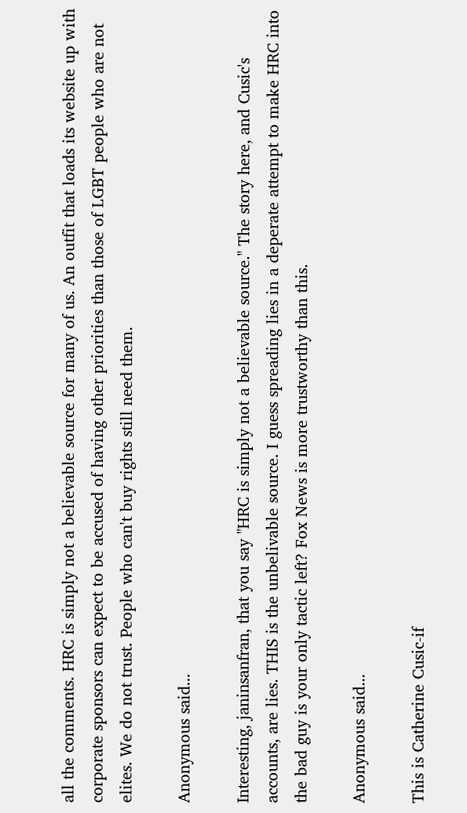all the comments. HRC is simply not a believable source for many of us. An outfit that loads its website up with corporate sponsors can expect to be accused of having other priorities than those of LGBT people who are not elites. We do not trust. People who can't buy rights still need them.

Anonymous said...

Interesting, janinsanfran, that you say "HRC is simply not a believable source." The story here, and Cusic's accounts, are lies. THIS is the unbelivable source. I guess spreading lies in a deperate attempt to make HRC into the bad guy is your only tactic left? Fox News is more trustworthy than this.

Anonymous said...

This is Catherine Cusic-if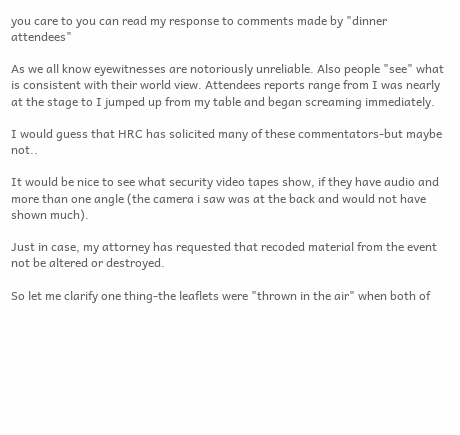you care to you can read my response to comments made by "dinner attendees"

As we all know eyewitnesses are notoriously unreliable. Also people "see" what is consistent with their world view. Attendees reports range from I was nearly at the stage to I jumped up from my table and began screaming immediately.

I would guess that HRC has solicited many of these commentators-but maybe not..

It would be nice to see what security video tapes show, if they have audio and more than one angle (the camera i saw was at the back and would not have shown much).

Just in case, my attorney has requested that recoded material from the event not be altered or destroyed.

So let me clarify one thing-the leaflets were "thrown in the air" when both of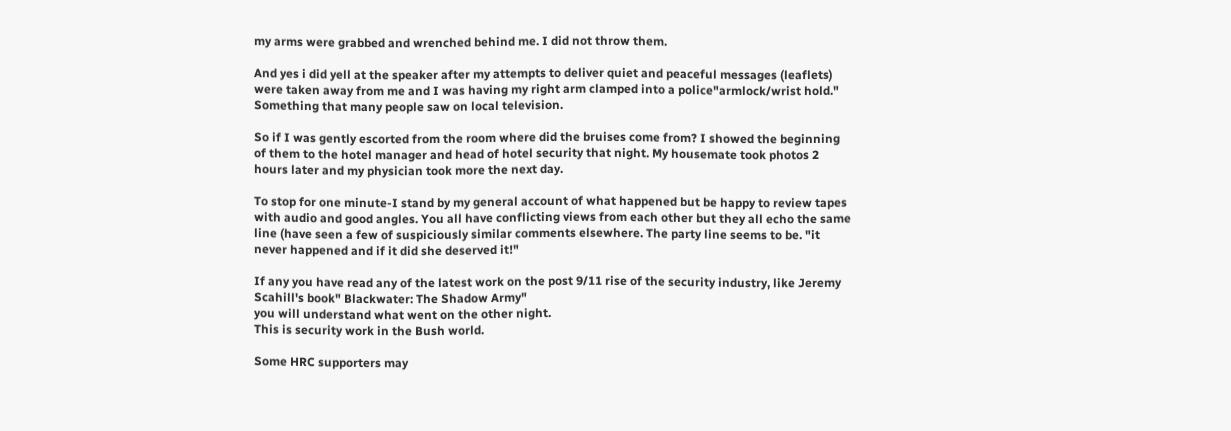my arms were grabbed and wrenched behind me. I did not throw them.

And yes i did yell at the speaker after my attempts to deliver quiet and peaceful messages (leaflets) were taken away from me and I was having my right arm clamped into a police"armlock/wrist hold." Something that many people saw on local television.

So if I was gently escorted from the room where did the bruises come from? I showed the beginning of them to the hotel manager and head of hotel security that night. My housemate took photos 2 hours later and my physician took more the next day.

To stop for one minute-I stand by my general account of what happened but be happy to review tapes with audio and good angles. You all have conflicting views from each other but they all echo the same line (have seen a few of suspiciously similar comments elsewhere. The party line seems to be. "it never happened and if it did she deserved it!"

If any you have read any of the latest work on the post 9/11 rise of the security industry, like Jeremy Scahill's book" Blackwater: The Shadow Army"
you will understand what went on the other night.
This is security work in the Bush world.

Some HRC supporters may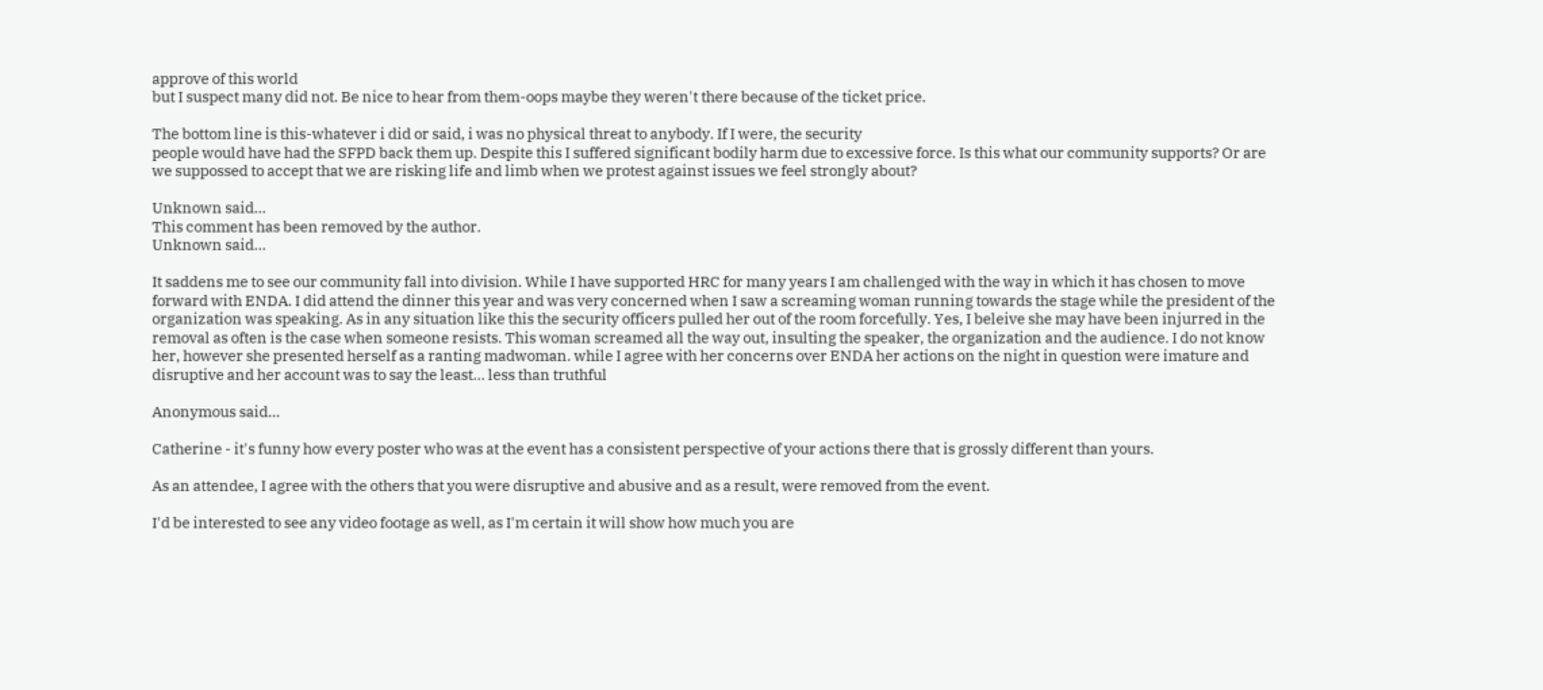approve of this world
but I suspect many did not. Be nice to hear from them-oops maybe they weren't there because of the ticket price.

The bottom line is this-whatever i did or said, i was no physical threat to anybody. If I were, the security
people would have had the SFPD back them up. Despite this I suffered significant bodily harm due to excessive force. Is this what our community supports? Or are we suppossed to accept that we are risking life and limb when we protest against issues we feel strongly about?

Unknown said...
This comment has been removed by the author.
Unknown said...

It saddens me to see our community fall into division. While I have supported HRC for many years I am challenged with the way in which it has chosen to move forward with ENDA. I did attend the dinner this year and was very concerned when I saw a screaming woman running towards the stage while the president of the organization was speaking. As in any situation like this the security officers pulled her out of the room forcefully. Yes, I beleive she may have been injurred in the removal as often is the case when someone resists. This woman screamed all the way out, insulting the speaker, the organization and the audience. I do not know her, however she presented herself as a ranting madwoman. while I agree with her concerns over ENDA her actions on the night in question were imature and disruptive and her account was to say the least... less than truthful

Anonymous said...

Catherine - it's funny how every poster who was at the event has a consistent perspective of your actions there that is grossly different than yours.

As an attendee, I agree with the others that you were disruptive and abusive and as a result, were removed from the event.

I'd be interested to see any video footage as well, as I'm certain it will show how much you are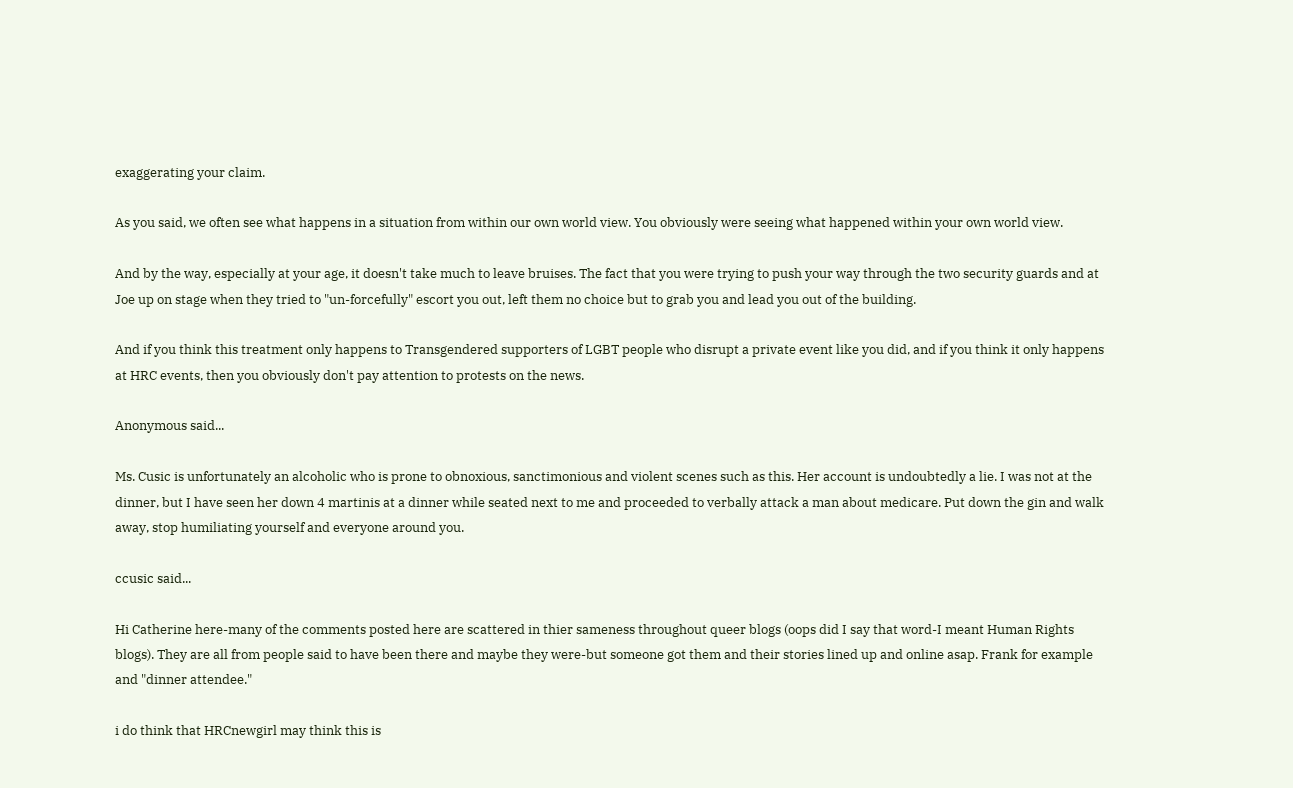exaggerating your claim.

As you said, we often see what happens in a situation from within our own world view. You obviously were seeing what happened within your own world view.

And by the way, especially at your age, it doesn't take much to leave bruises. The fact that you were trying to push your way through the two security guards and at Joe up on stage when they tried to "un-forcefully" escort you out, left them no choice but to grab you and lead you out of the building.

And if you think this treatment only happens to Transgendered supporters of LGBT people who disrupt a private event like you did, and if you think it only happens at HRC events, then you obviously don't pay attention to protests on the news.

Anonymous said...

Ms. Cusic is unfortunately an alcoholic who is prone to obnoxious, sanctimonious and violent scenes such as this. Her account is undoubtedly a lie. I was not at the dinner, but I have seen her down 4 martinis at a dinner while seated next to me and proceeded to verbally attack a man about medicare. Put down the gin and walk away, stop humiliating yourself and everyone around you.

ccusic said...

Hi Catherine here-many of the comments posted here are scattered in thier sameness throughout queer blogs (oops did I say that word-I meant Human Rights blogs). They are all from people said to have been there and maybe they were-but someone got them and their stories lined up and online asap. Frank for example and "dinner attendee."

i do think that HRCnewgirl may think this is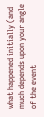what happened initially (and much depends upon your angle of the event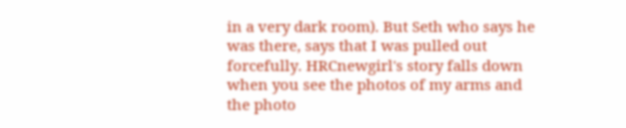in a very dark room). But Seth who says he was there, says that I was pulled out forcefully. HRCnewgirl's story falls down when you see the photos of my arms and the photo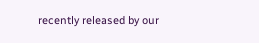recently released by our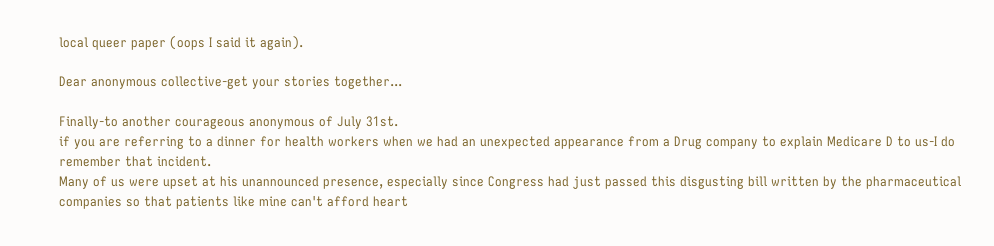local queer paper (oops I said it again).

Dear anonymous collective-get your stories together...

Finally-to another courageous anonymous of July 31st.
if you are referring to a dinner for health workers when we had an unexpected appearance from a Drug company to explain Medicare D to us-I do remember that incident.
Many of us were upset at his unannounced presence, especially since Congress had just passed this disgusting bill written by the pharmaceutical companies so that patients like mine can't afford heart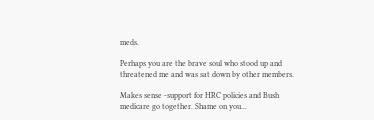meds.

Perhaps you are the brave soul who stood up and threatened me and was sat down by other members.

Makes sense -support for HRC policies and Bush medicare go together. Shame on you...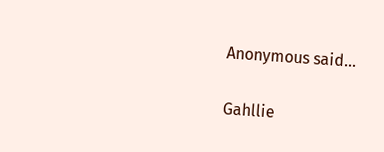Anonymous said...

Gahllie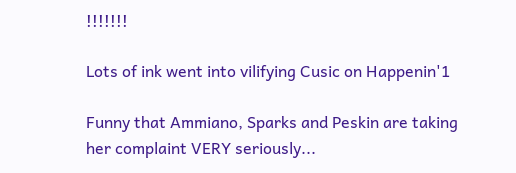!!!!!!!

Lots of ink went into vilifying Cusic on Happenin'1

Funny that Ammiano, Sparks and Peskin are taking her complaint VERY seriously...